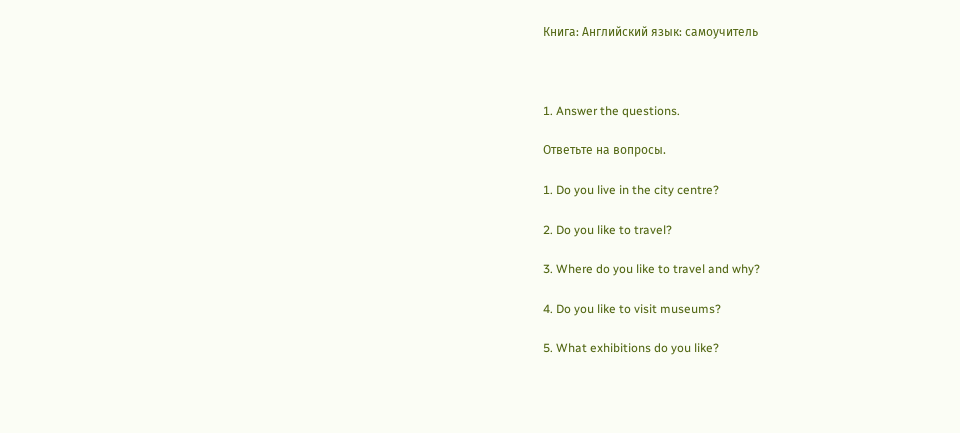Книга: Английский язык: самоучитель



1. Answer the questions.

Ответьте на вопросы.

1. Do you live in the city centre?

2. Do you like to travel?

3. Where do you like to travel and why?

4. Do you like to visit museums?

5. What exhibitions do you like?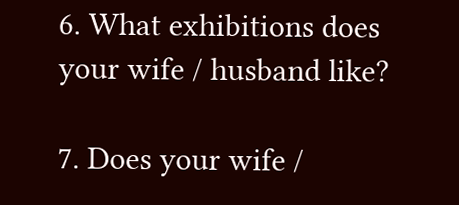6. What exhibitions does your wife / husband like?

7. Does your wife /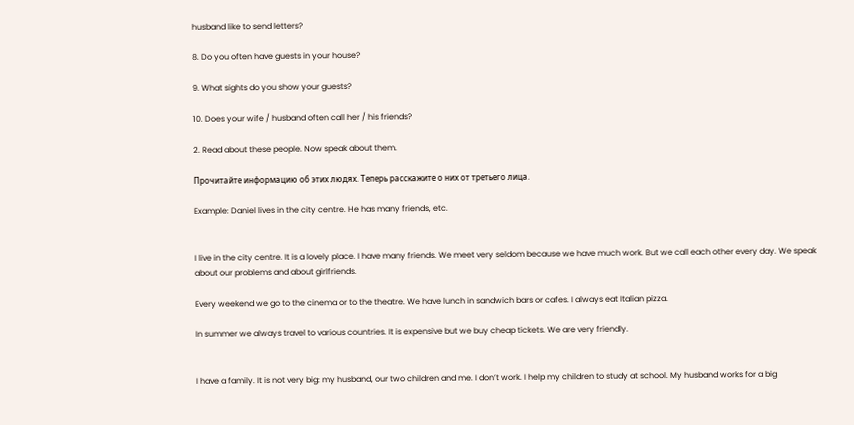husband like to send letters?

8. Do you often have guests in your house?

9. What sights do you show your guests?

10. Does your wife / husband often call her / his friends?

2. Read about these people. Now speak about them.

Прочитайте информацию об этих людях. Теперь расскажите о них от третьего лица.

Example: Daniel lives in the city centre. He has many friends, etc.


I live in the city centre. It is a lovely place. I have many friends. We meet very seldom because we have much work. But we call each other every day. We speak about our problems and about girlfriends.

Every weekend we go to the cinema or to the theatre. We have lunch in sandwich bars or cafes. I always eat Italian pizza.

In summer we always travel to various countries. It is expensive but we buy cheap tickets. We are very friendly.


I have a family. It is not very big: my husband, our two children and me. I don’t work. I help my children to study at school. My husband works for a big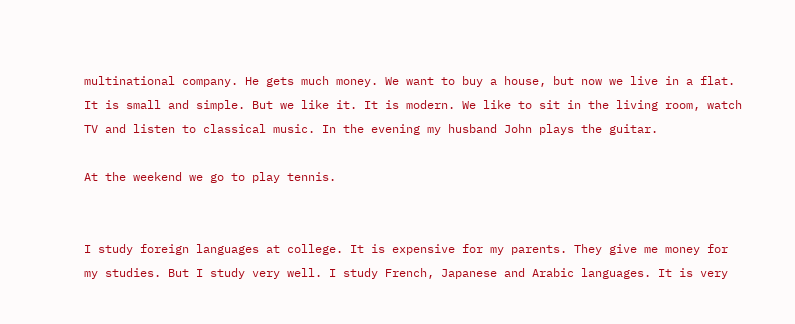multinational company. He gets much money. We want to buy a house, but now we live in a flat. It is small and simple. But we like it. It is modern. We like to sit in the living room, watch TV and listen to classical music. In the evening my husband John plays the guitar.

At the weekend we go to play tennis.


I study foreign languages at college. It is expensive for my parents. They give me money for my studies. But I study very well. I study French, Japanese and Arabic languages. It is very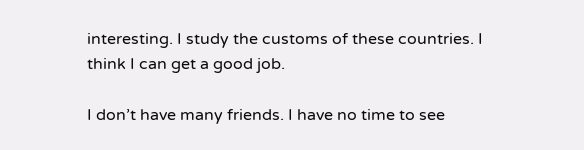interesting. I study the customs of these countries. I think I can get a good job.

I don’t have many friends. I have no time to see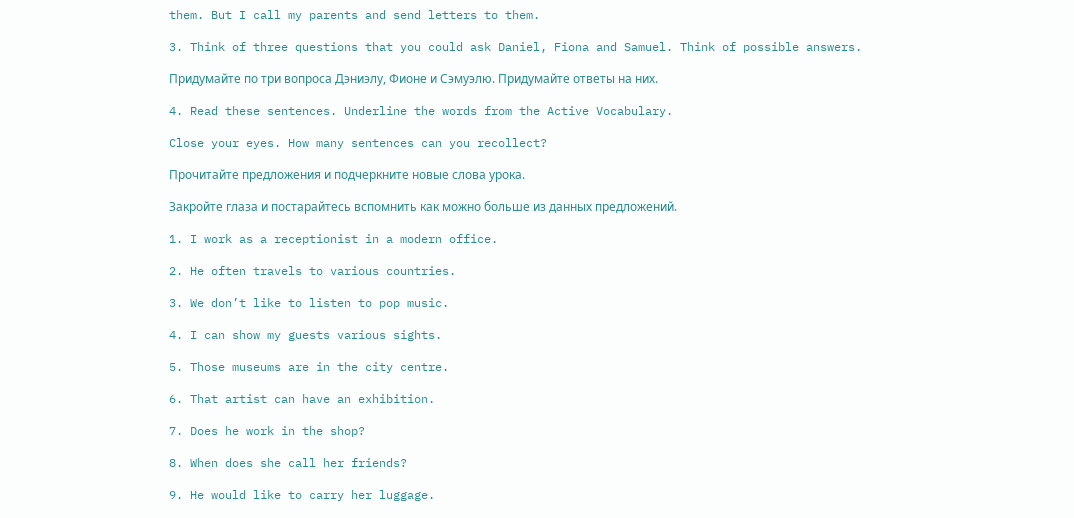them. But I call my parents and send letters to them.

3. Think of three questions that you could ask Daniel, Fiona and Samuel. Think of possible answers.

Придумайте по три вопроса Дэниэлу, Фионе и Сэмуэлю. Придумайте ответы на них.

4. Read these sentences. Underline the words from the Active Vocabulary.

Close your eyes. How many sentences can you recollect?

Прочитайте предложения и подчеркните новые слова урока.

Закройте глаза и постарайтесь вспомнить как можно больше из данных предложений.

1. I work as a receptionist in a modern office.

2. He often travels to various countries.

3. We don’t like to listen to pop music.

4. I can show my guests various sights.

5. Those museums are in the city centre.

6. That artist can have an exhibition.

7. Does he work in the shop?

8. When does she call her friends?

9. He would like to carry her luggage.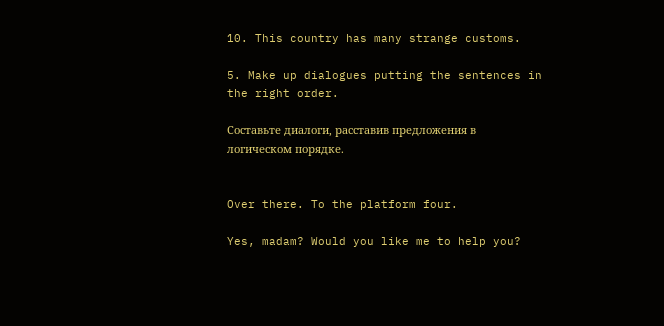10. This country has many strange customs.

5. Make up dialogues putting the sentences in the right order.

Составьте диалоги, расставив предложения в логическом порядке.


Over there. To the platform four.

Yes, madam? Would you like me to help you?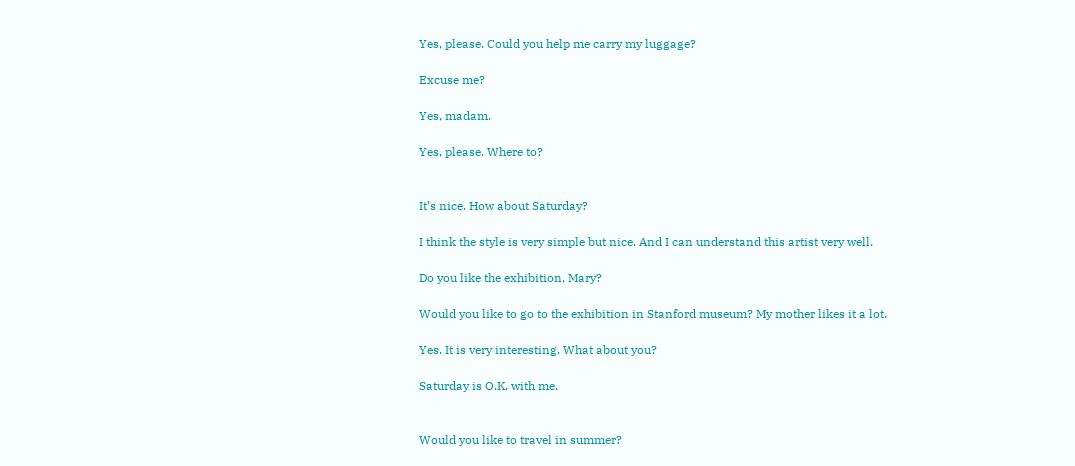Yes, please. Could you help me carry my luggage?

Excuse me?

Yes, madam.

Yes, please. Where to?


It’s nice. How about Saturday?

I think the style is very simple but nice. And I can understand this artist very well.

Do you like the exhibition, Mary?

Would you like to go to the exhibition in Stanford museum? My mother likes it a lot.

Yes. It is very interesting. What about you?

Saturday is O.K. with me.


Would you like to travel in summer?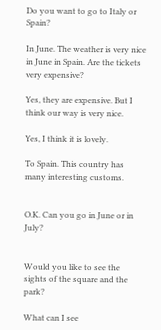Do you want to go to Italy or Spain?

In June. The weather is very nice in June in Spain. Are the tickets very expensive?

Yes, they are expensive. But I think our way is very nice.

Yes, I think it is lovely.

To Spain. This country has many interesting customs.


O.K. Can you go in June or in July?


Would you like to see the sights of the square and the park?

What can I see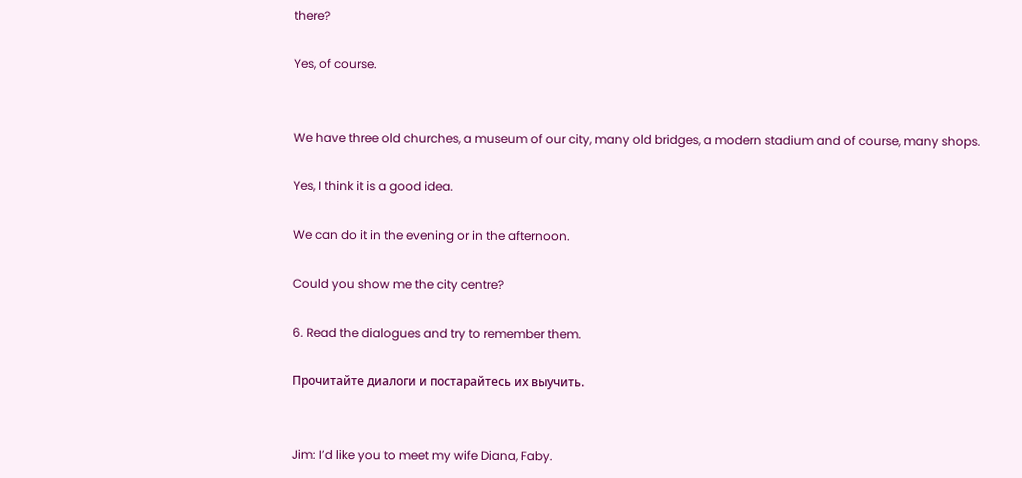there?

Yes, of course.


We have three old churches, a museum of our city, many old bridges, a modern stadium and of course, many shops.

Yes, I think it is a good idea.

We can do it in the evening or in the afternoon.

Could you show me the city centre?

6. Read the dialogues and try to remember them.

Прочитайте диалоги и постарайтесь их выучить.


Jim: I’d like you to meet my wife Diana, Faby.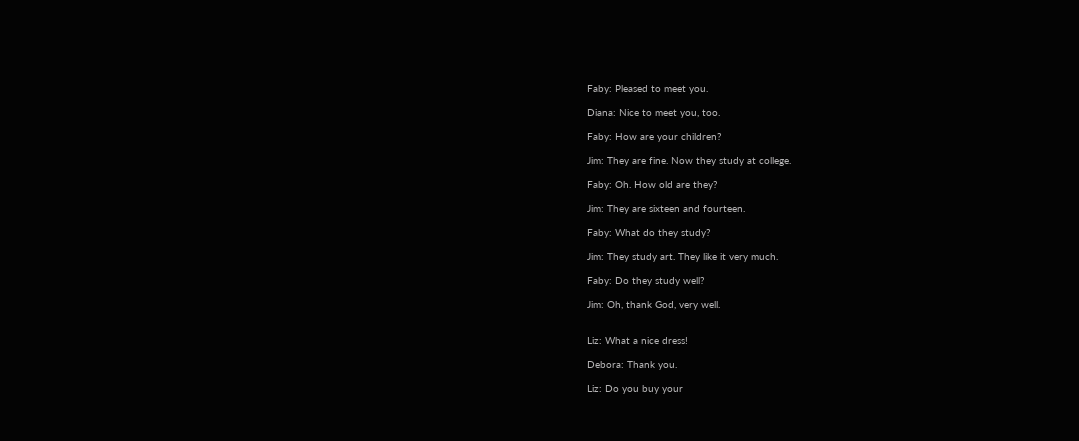Faby: Pleased to meet you.

Diana: Nice to meet you, too.

Faby: How are your children?

Jim: They are fine. Now they study at college.

Faby: Oh. How old are they?

Jim: They are sixteen and fourteen.

Faby: What do they study?

Jim: They study art. They like it very much.

Faby: Do they study well?

Jim: Oh, thank God, very well.


Liz: What a nice dress!

Debora: Thank you.

Liz: Do you buy your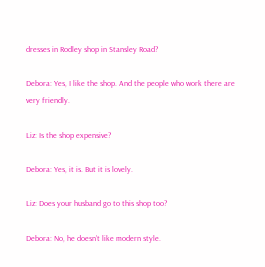dresses in Rodley shop in Stansley Road?

Debora: Yes, I like the shop. And the people who work there are very friendly.

Liz: Is the shop expensive?

Debora: Yes, it is. But it is lovely.

Liz: Does your husband go to this shop too?

Debora: No, he doesn’t like modern style.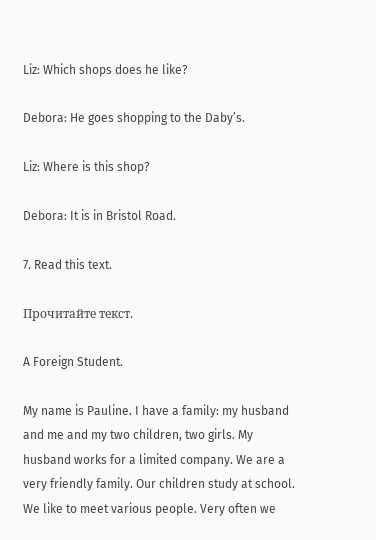Liz: Which shops does he like?

Debora: He goes shopping to the Daby’s.

Liz: Where is this shop?

Debora: It is in Bristol Road.

7. Read this text.

Прочитайте текст.

A Foreign Student.

My name is Pauline. I have a family: my husband and me and my two children, two girls. My husband works for a limited company. We are a very friendly family. Our children study at school. We like to meet various people. Very often we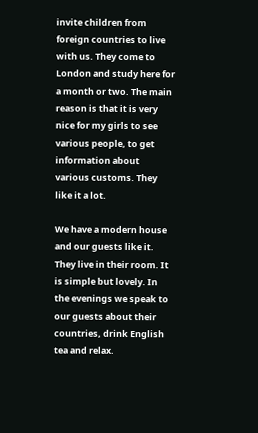invite children from foreign countries to live with us. They come to London and study here for a month or two. The main reason is that it is very nice for my girls to see various people, to get information about various customs. They like it a lot.

We have a modern house and our guests like it. They live in their room. It is simple but lovely. In the evenings we speak to our guests about their countries, drink English tea and relax.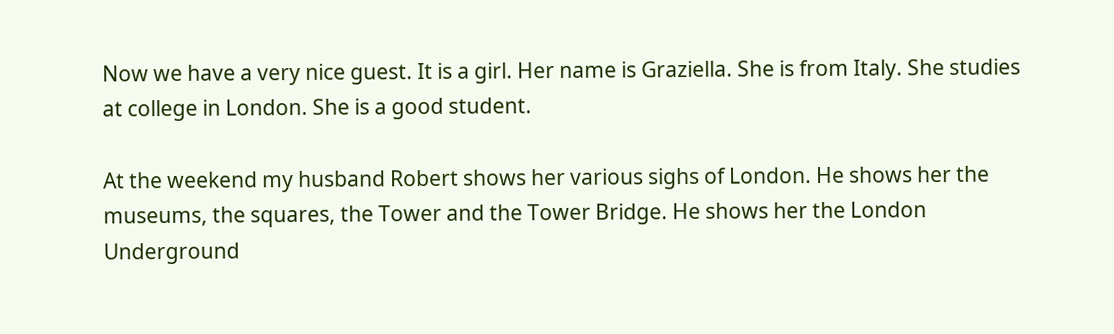Now we have a very nice guest. It is a girl. Her name is Graziella. She is from Italy. She studies at college in London. She is a good student.

At the weekend my husband Robert shows her various sighs of London. He shows her the museums, the squares, the Tower and the Tower Bridge. He shows her the London Underground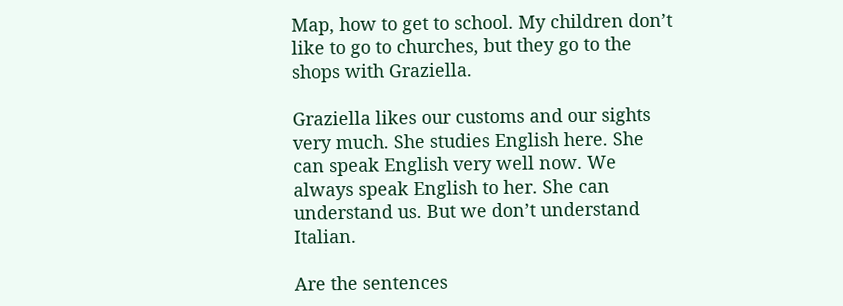Map, how to get to school. My children don’t like to go to churches, but they go to the shops with Graziella.

Graziella likes our customs and our sights very much. She studies English here. She can speak English very well now. We always speak English to her. She can understand us. But we don’t understand Italian.

Are the sentences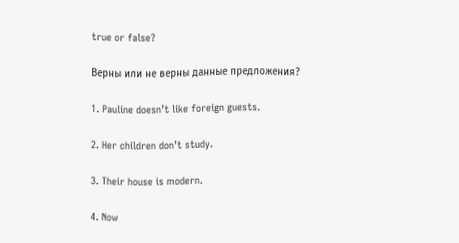true or false?

Верны или не верны данные предложения?

1. Pauline doesn’t like foreign guests.

2. Her children don’t study.

3. Their house is modern.

4. Now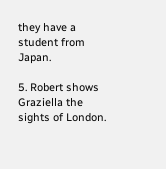they have a student from Japan.

5. Robert shows Graziella the sights of London.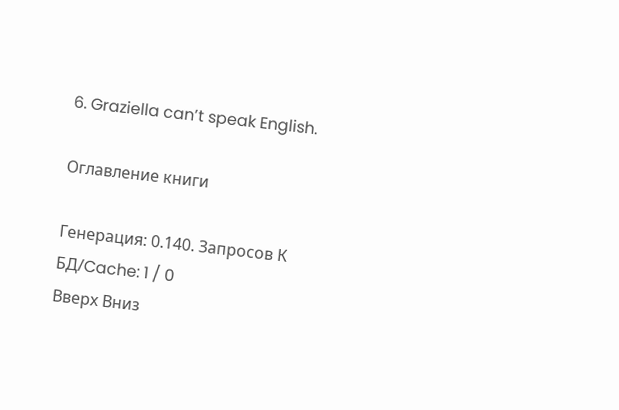6. Graziella can’t speak English.

Оглавление книги

Генерация: 0.140. Запросов К БД/Cache: 1 / 0
Вверх Вниз